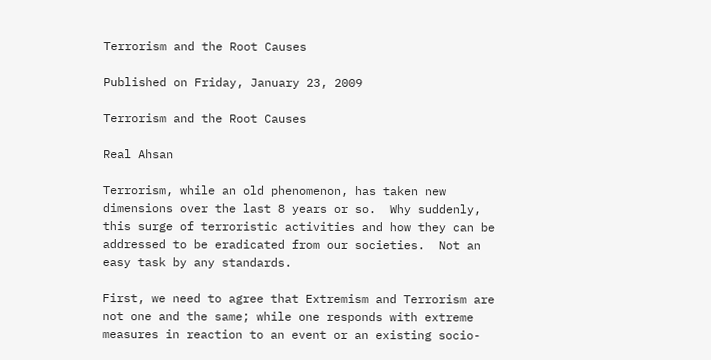Terrorism and the Root Causes

Published on Friday, January 23, 2009

Terrorism and the Root Causes

Real Ahsan

Terrorism, while an old phenomenon, has taken new dimensions over the last 8 years or so.  Why suddenly, this surge of terroristic activities and how they can be addressed to be eradicated from our societies.  Not an easy task by any standards.

First, we need to agree that Extremism and Terrorism are not one and the same; while one responds with extreme measures in reaction to an event or an existing socio-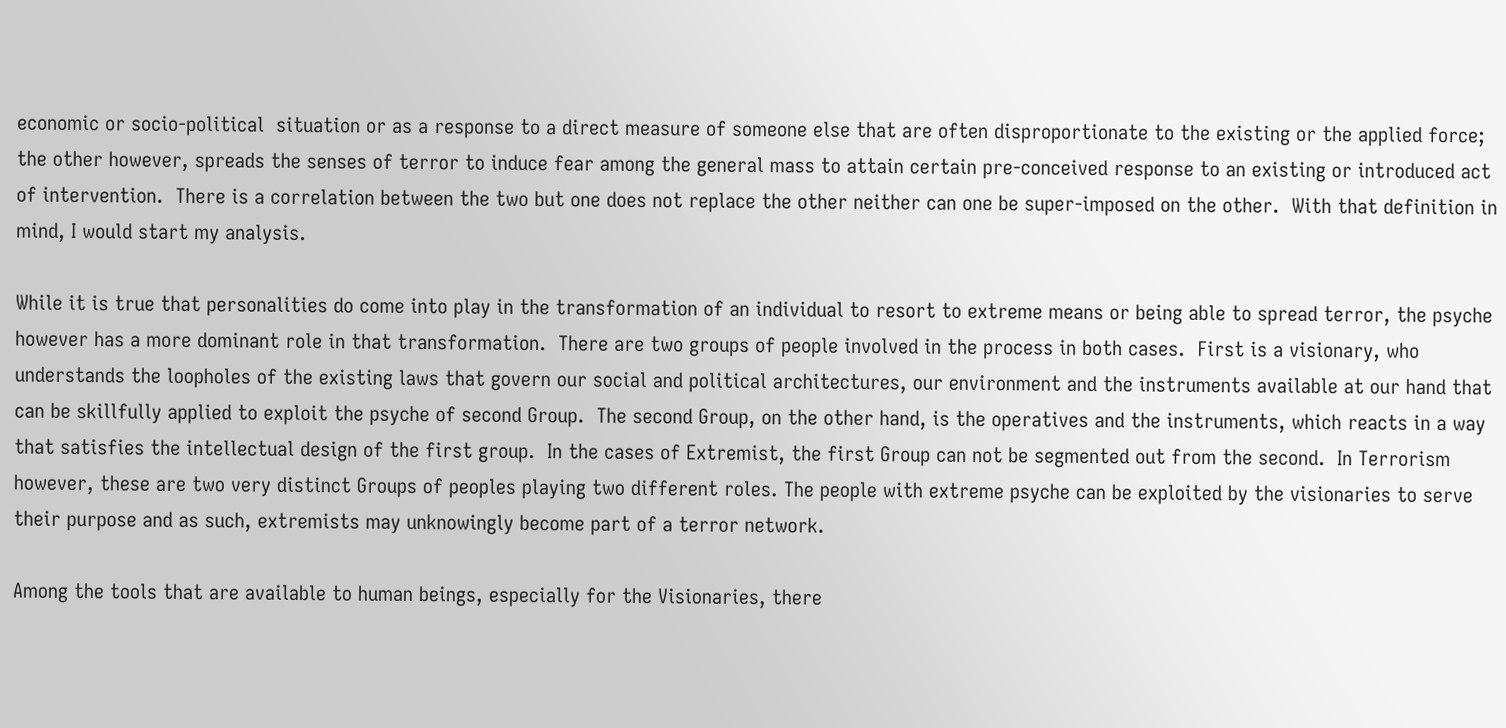economic or socio-political  situation or as a response to a direct measure of someone else that are often disproportionate to the existing or the applied force; the other however, spreads the senses of terror to induce fear among the general mass to attain certain pre-conceived response to an existing or introduced act of intervention.  There is a correlation between the two but one does not replace the other neither can one be super-imposed on the other.  With that definition in mind, I would start my analysis.

While it is true that personalities do come into play in the transformation of an individual to resort to extreme means or being able to spread terror, the psyche however has a more dominant role in that transformation.  There are two groups of people involved in the process in both cases.  First is a visionary, who understands the loopholes of the existing laws that govern our social and political architectures, our environment and the instruments available at our hand that can be skillfully applied to exploit the psyche of second Group.  The second Group, on the other hand, is the operatives and the instruments, which reacts in a way that satisfies the intellectual design of the first group.  In the cases of Extremist, the first Group can not be segmented out from the second.  In Terrorism however, these are two very distinct Groups of peoples playing two different roles. The people with extreme psyche can be exploited by the visionaries to serve their purpose and as such, extremists may unknowingly become part of a terror network.

Among the tools that are available to human beings, especially for the Visionaries, there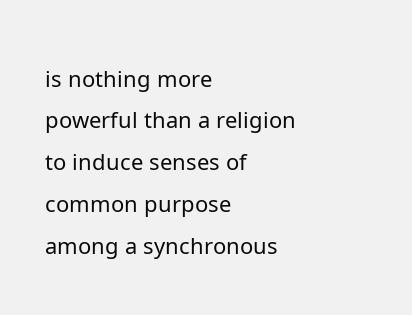is nothing more powerful than a religion to induce senses of common purpose among a synchronous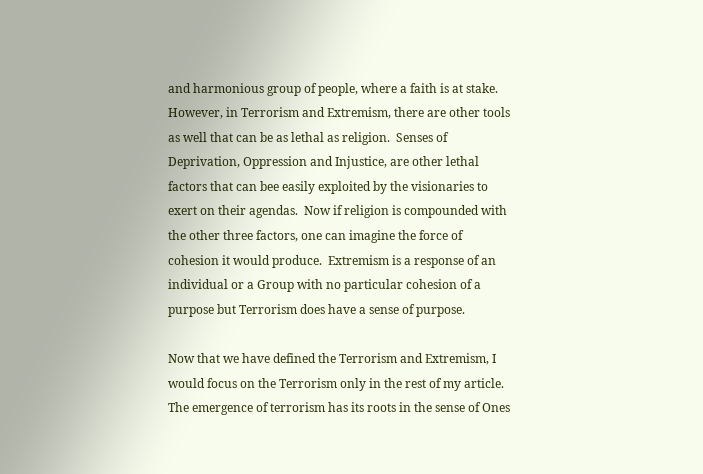and harmonious group of people, where a faith is at stake.  However, in Terrorism and Extremism, there are other tools as well that can be as lethal as religion.  Senses of Deprivation, Oppression and Injustice, are other lethal factors that can bee easily exploited by the visionaries to exert on their agendas.  Now if religion is compounded with the other three factors, one can imagine the force of cohesion it would produce.  Extremism is a response of an individual or a Group with no particular cohesion of a purpose but Terrorism does have a sense of purpose.

Now that we have defined the Terrorism and Extremism, I would focus on the Terrorism only in the rest of my article.  The emergence of terrorism has its roots in the sense of Ones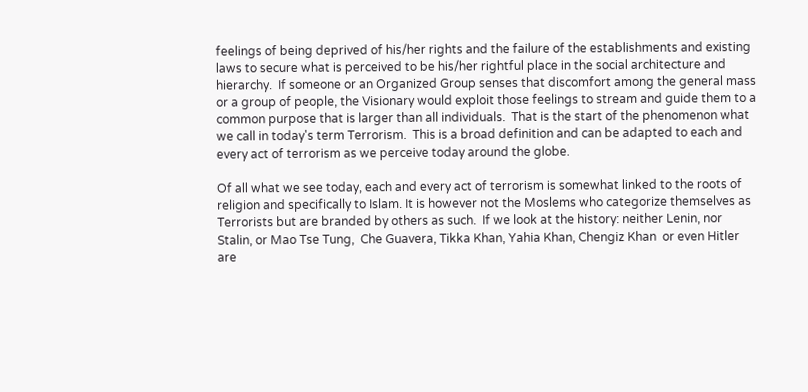feelings of being deprived of his/her rights and the failure of the establishments and existing laws to secure what is perceived to be his/her rightful place in the social architecture and hierarchy.  If someone or an Organized Group senses that discomfort among the general mass or a group of people, the Visionary would exploit those feelings to stream and guide them to a common purpose that is larger than all individuals.  That is the start of the phenomenon what we call in today's term Terrorism.  This is a broad definition and can be adapted to each and every act of terrorism as we perceive today around the globe.

Of all what we see today, each and every act of terrorism is somewhat linked to the roots of religion and specifically to Islam. It is however not the Moslems who categorize themselves as Terrorists but are branded by others as such.  If we look at the history: neither Lenin, nor Stalin, or Mao Tse Tung,  Che Guavera, Tikka Khan, Yahia Khan, Chengiz Khan  or even Hitler are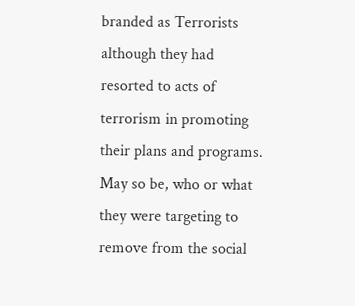branded as Terrorists although they had resorted to acts of terrorism in promoting their plans and programs.  May so be, who or what they were targeting to remove from the social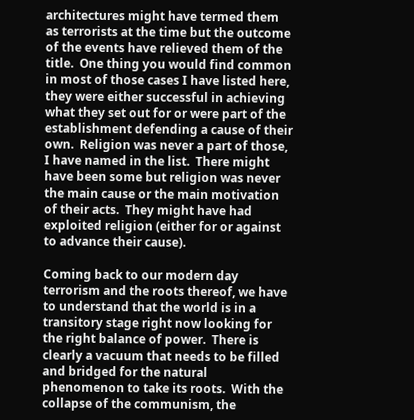architectures might have termed them as terrorists at the time but the outcome of the events have relieved them of the title.  One thing you would find common in most of those cases I have listed here, they were either successful in achieving what they set out for or were part of the establishment defending a cause of their own.  Religion was never a part of those, I have named in the list.  There might have been some but religion was never the main cause or the main motivation of their acts.  They might have had exploited religion (either for or against to advance their cause).

Coming back to our modern day terrorism and the roots thereof, we have to understand that the world is in a transitory stage right now looking for the right balance of power.  There is clearly a vacuum that needs to be filled and bridged for the natural phenomenon to take its roots.  With the collapse of the communism, the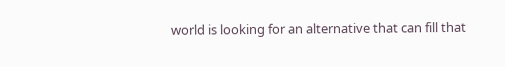world is looking for an alternative that can fill that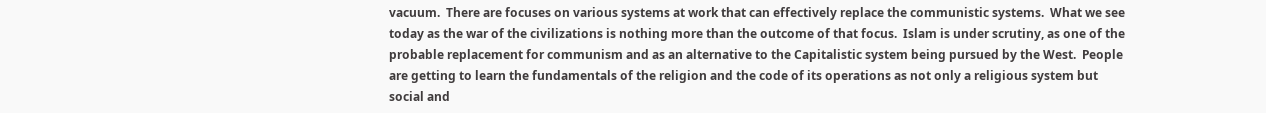vacuum.  There are focuses on various systems at work that can effectively replace the communistic systems.  What we see today as the war of the civilizations is nothing more than the outcome of that focus.  Islam is under scrutiny, as one of the probable replacement for communism and as an alternative to the Capitalistic system being pursued by the West.  People are getting to learn the fundamentals of the religion and the code of its operations as not only a religious system but social and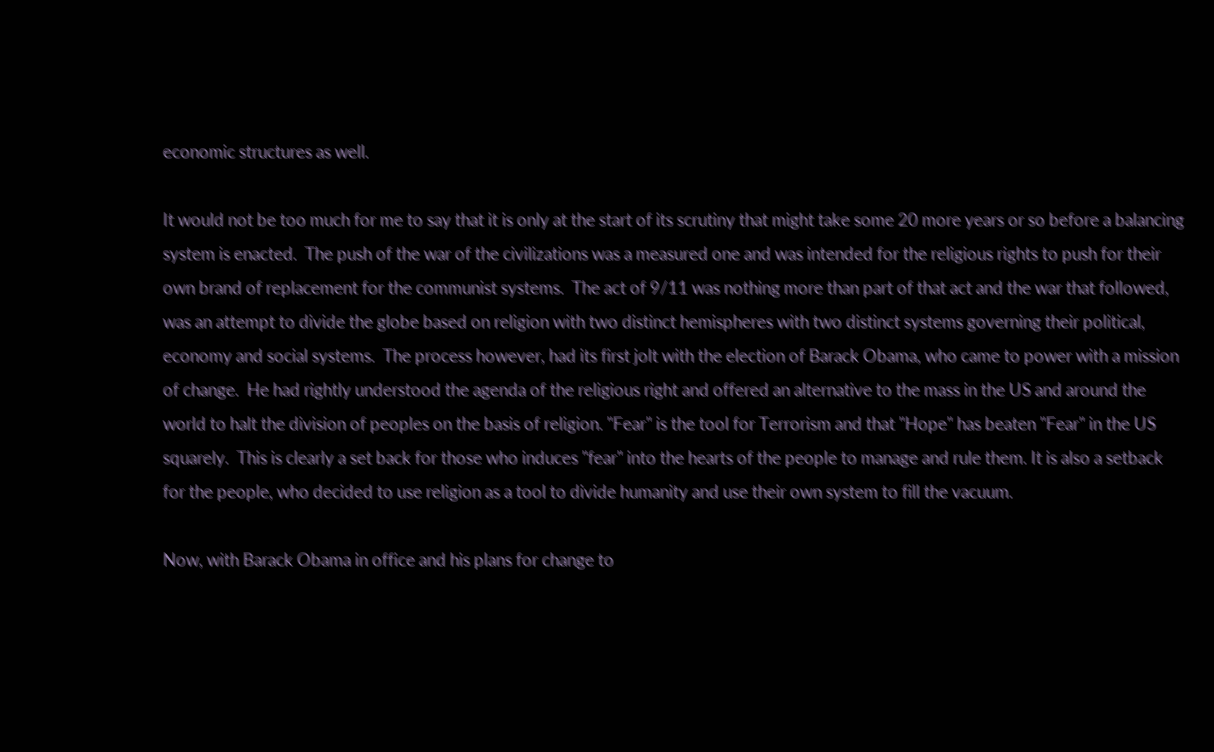economic structures as well.

It would not be too much for me to say that it is only at the start of its scrutiny that might take some 20 more years or so before a balancing system is enacted.  The push of the war of the civilizations was a measured one and was intended for the religious rights to push for their own brand of replacement for the communist systems.  The act of 9/11 was nothing more than part of that act and the war that followed, was an attempt to divide the globe based on religion with two distinct hemispheres with two distinct systems governing their political, economy and social systems.  The process however, had its first jolt with the election of Barack Obama, who came to power with a mission of change.  He had rightly understood the agenda of the religious right and offered an alternative to the mass in the US and around the world to halt the division of peoples on the basis of religion. "Fear" is the tool for Terrorism and that "Hope" has beaten "Fear" in the US squarely.  This is clearly a set back for those who induces "fear" into the hearts of the people to manage and rule them. It is also a setback for the people, who decided to use religion as a tool to divide humanity and use their own system to fill the vacuum.

Now, with Barack Obama in office and his plans for change to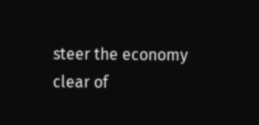steer the economy clear of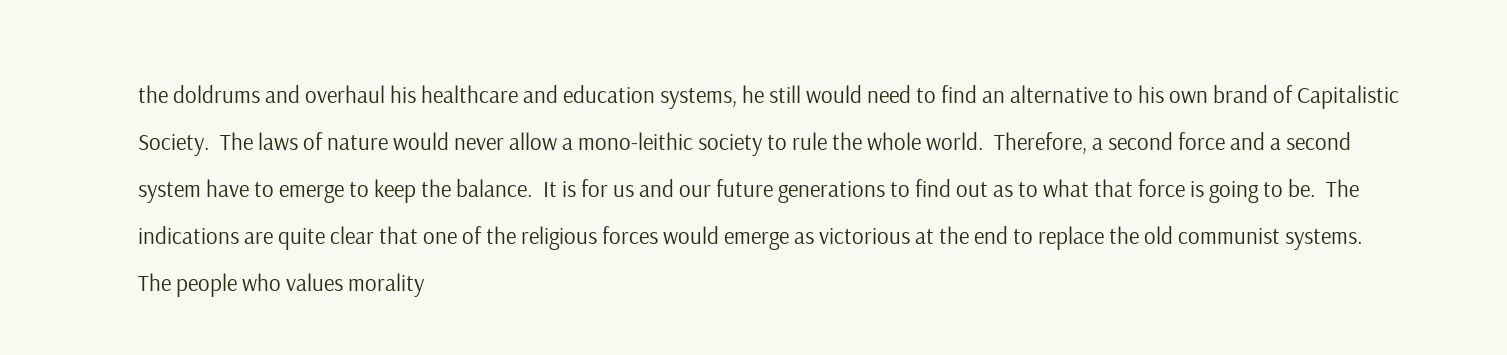the doldrums and overhaul his healthcare and education systems, he still would need to find an alternative to his own brand of Capitalistic Society.  The laws of nature would never allow a mono-leithic society to rule the whole world.  Therefore, a second force and a second system have to emerge to keep the balance.  It is for us and our future generations to find out as to what that force is going to be.  The indications are quite clear that one of the religious forces would emerge as victorious at the end to replace the old communist systems.  The people who values morality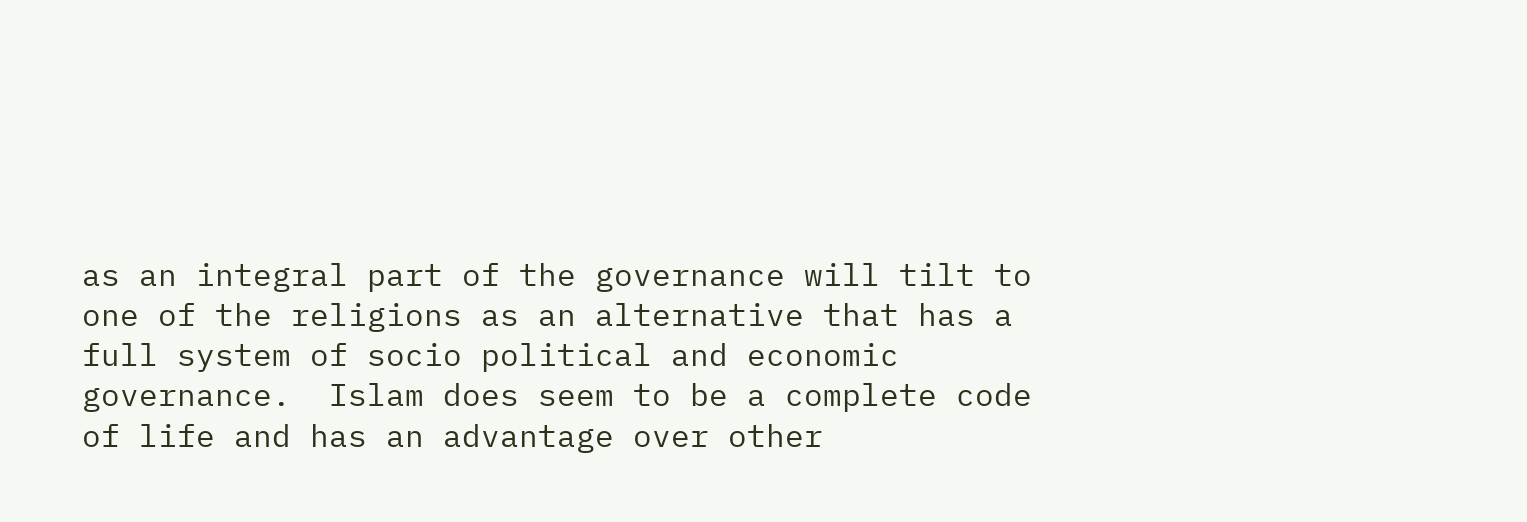as an integral part of the governance will tilt to one of the religions as an alternative that has a full system of socio political and economic governance.  Islam does seem to be a complete code of life and has an advantage over other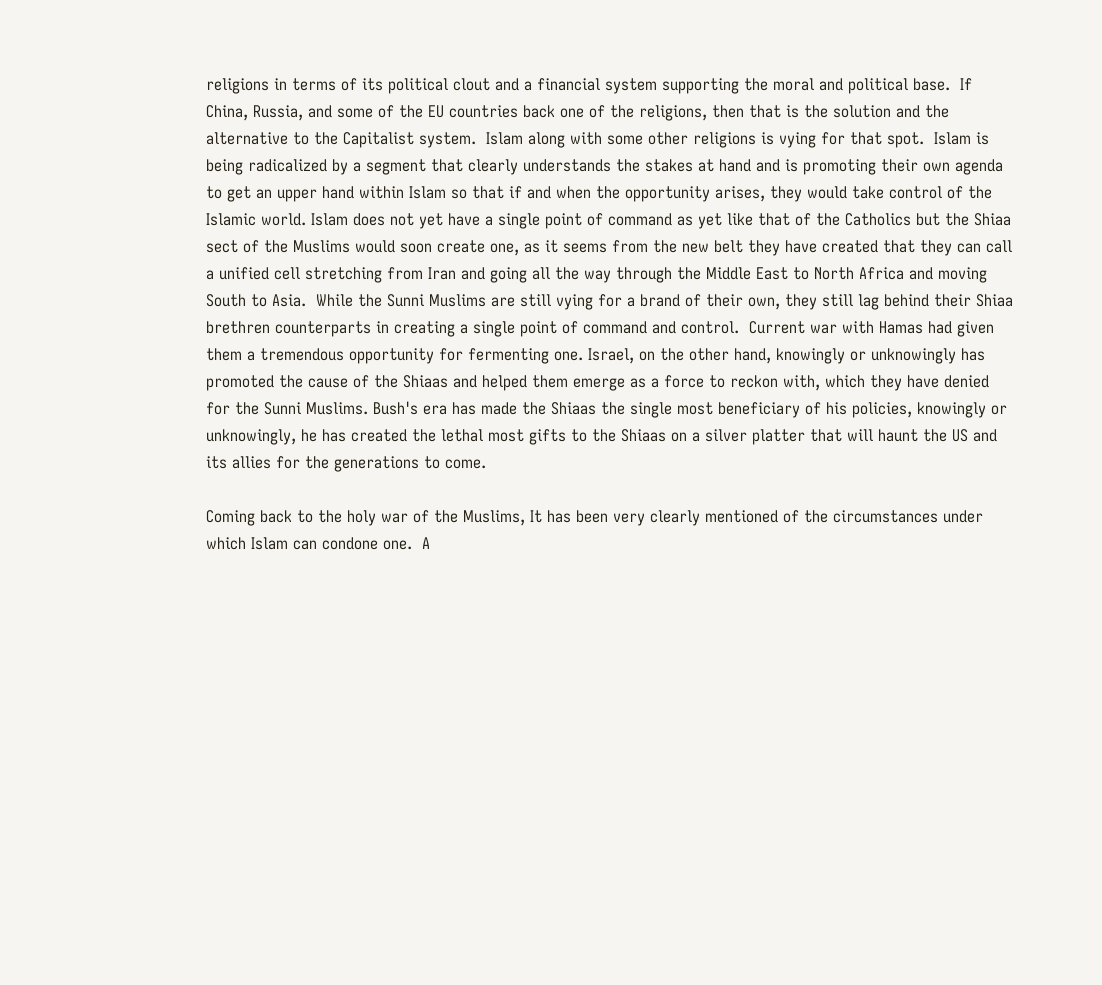religions in terms of its political clout and a financial system supporting the moral and political base.  If China, Russia, and some of the EU countries back one of the religions, then that is the solution and the alternative to the Capitalist system.  Islam along with some other religions is vying for that spot.  Islam is being radicalized by a segment that clearly understands the stakes at hand and is promoting their own agenda to get an upper hand within Islam so that if and when the opportunity arises, they would take control of the Islamic world. Islam does not yet have a single point of command as yet like that of the Catholics but the Shiaa sect of the Muslims would soon create one, as it seems from the new belt they have created that they can call a unified cell stretching from Iran and going all the way through the Middle East to North Africa and moving South to Asia.  While the Sunni Muslims are still vying for a brand of their own, they still lag behind their Shiaa brethren counterparts in creating a single point of command and control.  Current war with Hamas had given them a tremendous opportunity for fermenting one. Israel, on the other hand, knowingly or unknowingly has promoted the cause of the Shiaas and helped them emerge as a force to reckon with, which they have denied for the Sunni Muslims. Bush's era has made the Shiaas the single most beneficiary of his policies, knowingly or unknowingly, he has created the lethal most gifts to the Shiaas on a silver platter that will haunt the US and its allies for the generations to come.

Coming back to the holy war of the Muslims, It has been very clearly mentioned of the circumstances under which Islam can condone one.  A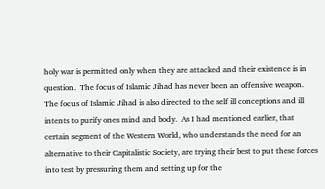holy war is permitted only when they are attacked and their existence is in question.  The focus of Islamic Jihad has never been an offensive weapon.  The focus of Islamic Jihad is also directed to the self ill conceptions and ill intents to purify ones mind and body.  As I had mentioned earlier, that certain segment of the Western World, who understands the need for an alternative to their Capitalistic Society, are trying their best to put these forces into test by pressuring them and setting up for the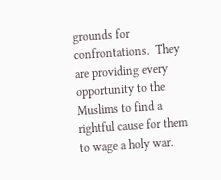grounds for confrontations.  They are providing every opportunity to the Muslims to find a rightful cause for them to wage a holy war.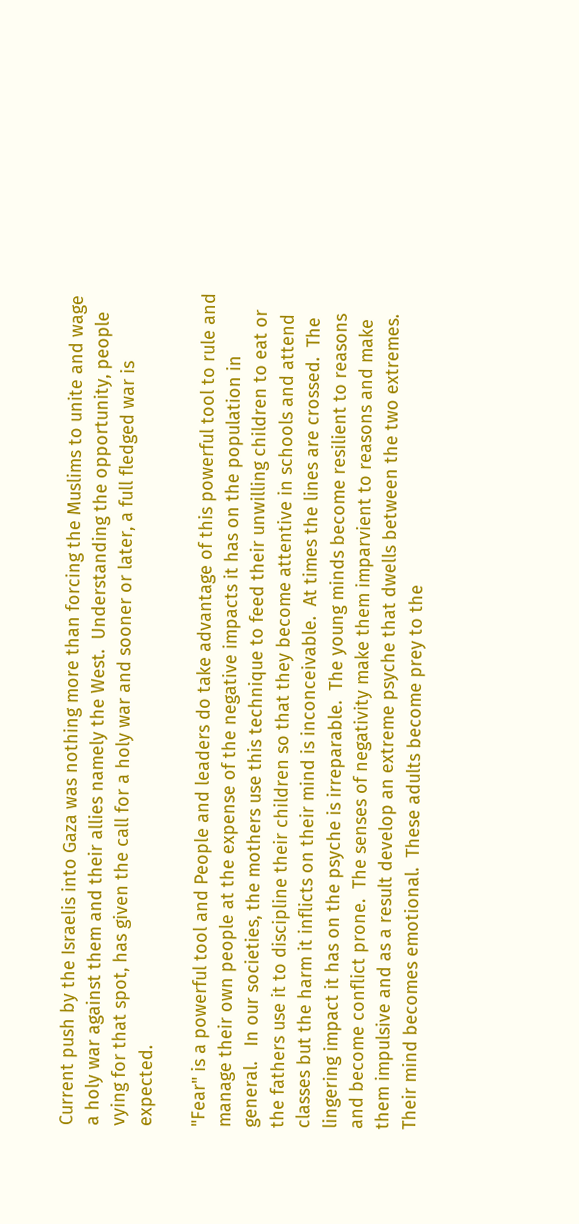Current push by the Israelis into Gaza was nothing more than forcing the Muslims to unite and wage a holy war against them and their allies namely the West.  Understanding the opportunity, people vying for that spot, has given the call for a holy war and sooner or later, a full fledged war is expected.

"Fear" is a powerful tool and People and leaders do take advantage of this powerful tool to rule and manage their own people at the expense of the negative impacts it has on the population in general.   In our societies, the mothers use this technique to feed their unwilling children to eat or the fathers use it to discipline their children so that they become attentive in schools and attend classes but the harm it inflicts on their mind is inconceivable.  At times the lines are crossed.  The lingering impact it has on the psyche is irreparable.  The young minds become resilient to reasons and become conflict prone.  The senses of negativity make them imparvient to reasons and make them impulsive and as a result develop an extreme psyche that dwells between the two extremes.  Their mind becomes emotional.  These adults become prey to the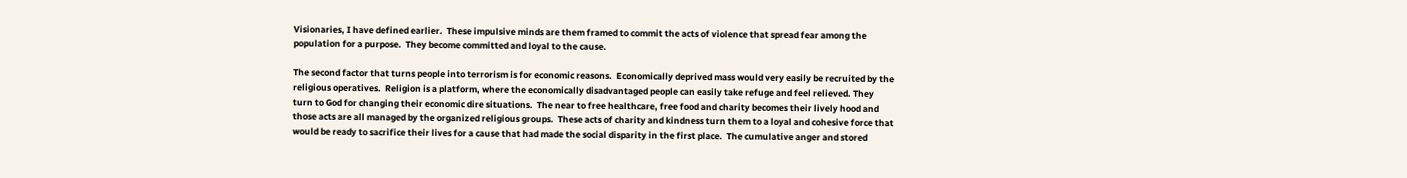Visionaries, I have defined earlier.  These impulsive minds are them framed to commit the acts of violence that spread fear among the population for a purpose.  They become committed and loyal to the cause.

The second factor that turns people into terrorism is for economic reasons.  Economically deprived mass would very easily be recruited by the religious operatives.  Religion is a platform, where the economically disadvantaged people can easily take refuge and feel relieved. They turn to God for changing their economic dire situations.  The near to free healthcare, free food and charity becomes their lively hood and those acts are all managed by the organized religious groups.  These acts of charity and kindness turn them to a loyal and cohesive force that would be ready to sacrifice their lives for a cause that had made the social disparity in the first place.  The cumulative anger and stored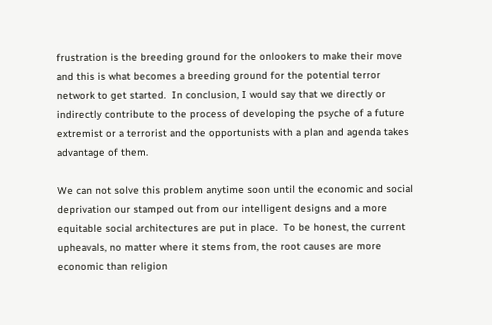frustration is the breeding ground for the onlookers to make their move and this is what becomes a breeding ground for the potential terror network to get started.  In conclusion, I would say that we directly or indirectly contribute to the process of developing the psyche of a future extremist or a terrorist and the opportunists with a plan and agenda takes advantage of them.

We can not solve this problem anytime soon until the economic and social deprivation our stamped out from our intelligent designs and a more equitable social architectures are put in place.  To be honest, the current upheavals, no matter where it stems from, the root causes are more economic than religion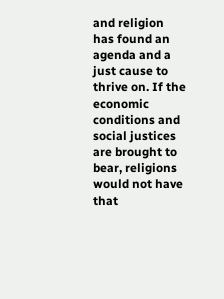and religion has found an agenda and a just cause to thrive on. If the economic conditions and social justices are brought to bear, religions would not have that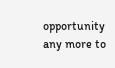opportunity any more to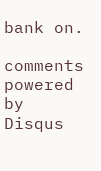bank on.

comments powered by Disqus